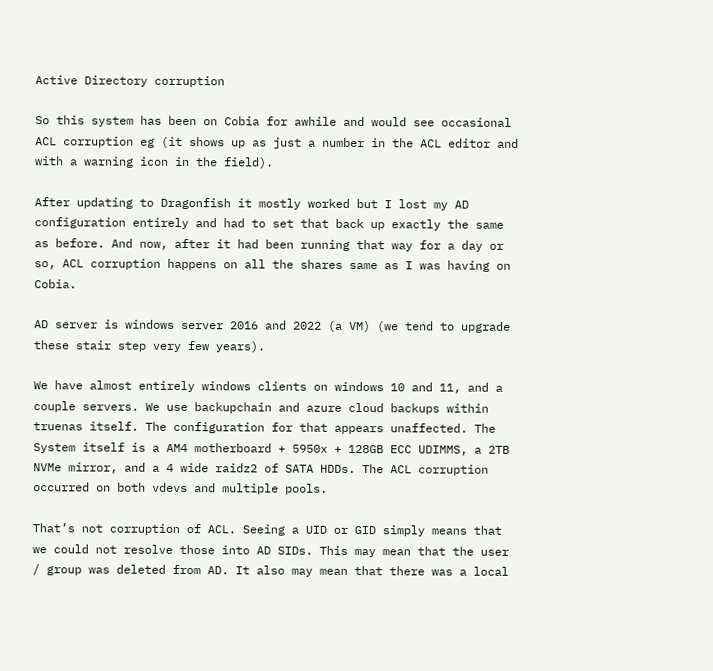Active Directory corruption

So this system has been on Cobia for awhile and would see occasional ACL corruption eg (it shows up as just a number in the ACL editor and with a warning icon in the field).

After updating to Dragonfish it mostly worked but I lost my AD configuration entirely and had to set that back up exactly the same as before. And now, after it had been running that way for a day or so, ACL corruption happens on all the shares same as I was having on Cobia.

AD server is windows server 2016 and 2022 (a VM) (we tend to upgrade these stair step very few years).

We have almost entirely windows clients on windows 10 and 11, and a couple servers. We use backupchain and azure cloud backups within truenas itself. The configuration for that appears unaffected. The System itself is a AM4 motherboard + 5950x + 128GB ECC UDIMMS, a 2TB NVMe mirror, and a 4 wide raidz2 of SATA HDDs. The ACL corruption occurred on both vdevs and multiple pools.

That’s not corruption of ACL. Seeing a UID or GID simply means that we could not resolve those into AD SIDs. This may mean that the user / group was deleted from AD. It also may mean that there was a local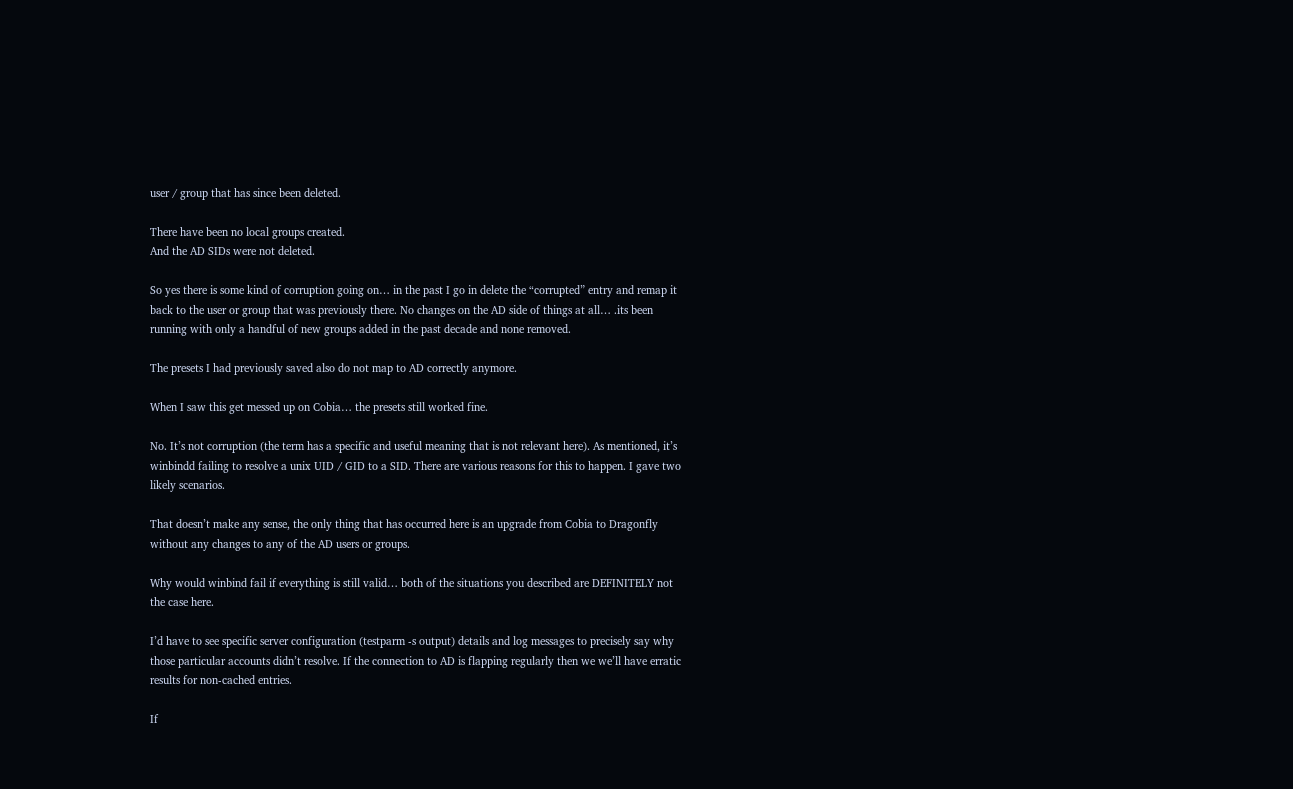user / group that has since been deleted.

There have been no local groups created.
And the AD SIDs were not deleted.

So yes there is some kind of corruption going on… in the past I go in delete the “corrupted” entry and remap it back to the user or group that was previously there. No changes on the AD side of things at all… .its been running with only a handful of new groups added in the past decade and none removed.

The presets I had previously saved also do not map to AD correctly anymore.

When I saw this get messed up on Cobia… the presets still worked fine.

No. It’s not corruption (the term has a specific and useful meaning that is not relevant here). As mentioned, it’s winbindd failing to resolve a unix UID / GID to a SID. There are various reasons for this to happen. I gave two likely scenarios.

That doesn’t make any sense, the only thing that has occurred here is an upgrade from Cobia to Dragonfly without any changes to any of the AD users or groups.

Why would winbind fail if everything is still valid… both of the situations you described are DEFINITELY not the case here.

I’d have to see specific server configuration (testparm -s output) details and log messages to precisely say why those particular accounts didn’t resolve. If the connection to AD is flapping regularly then we we’ll have erratic results for non-cached entries.

If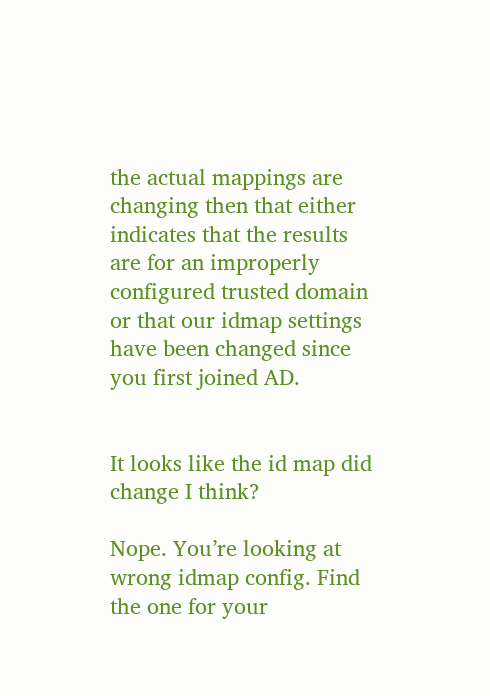the actual mappings are changing then that either indicates that the results are for an improperly configured trusted domain or that our idmap settings have been changed since you first joined AD.


It looks like the id map did change I think?

Nope. You’re looking at wrong idmap config. Find the one for your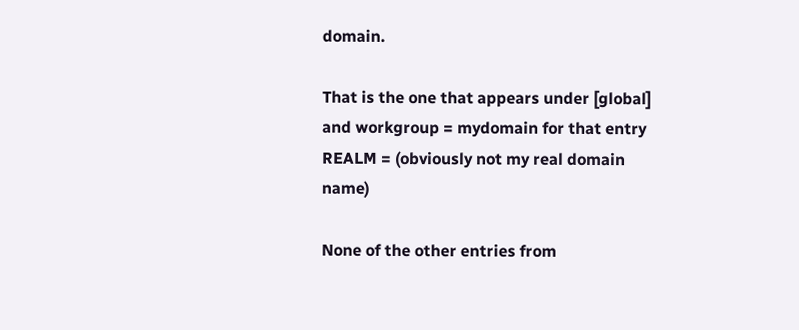domain.

That is the one that appears under [global] and workgroup = mydomain for that entry REALM = (obviously not my real domain name)

None of the other entries from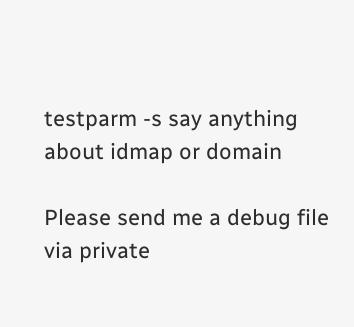testparm -s say anything about idmap or domain

Please send me a debug file via private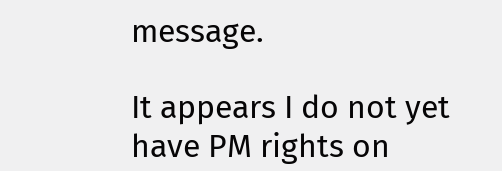message.

It appears I do not yet have PM rights on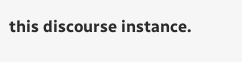this discourse instance.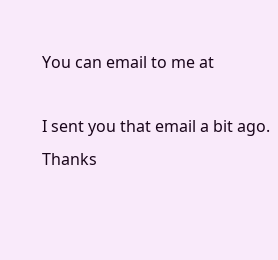You can email to me at

I sent you that email a bit ago. Thanks